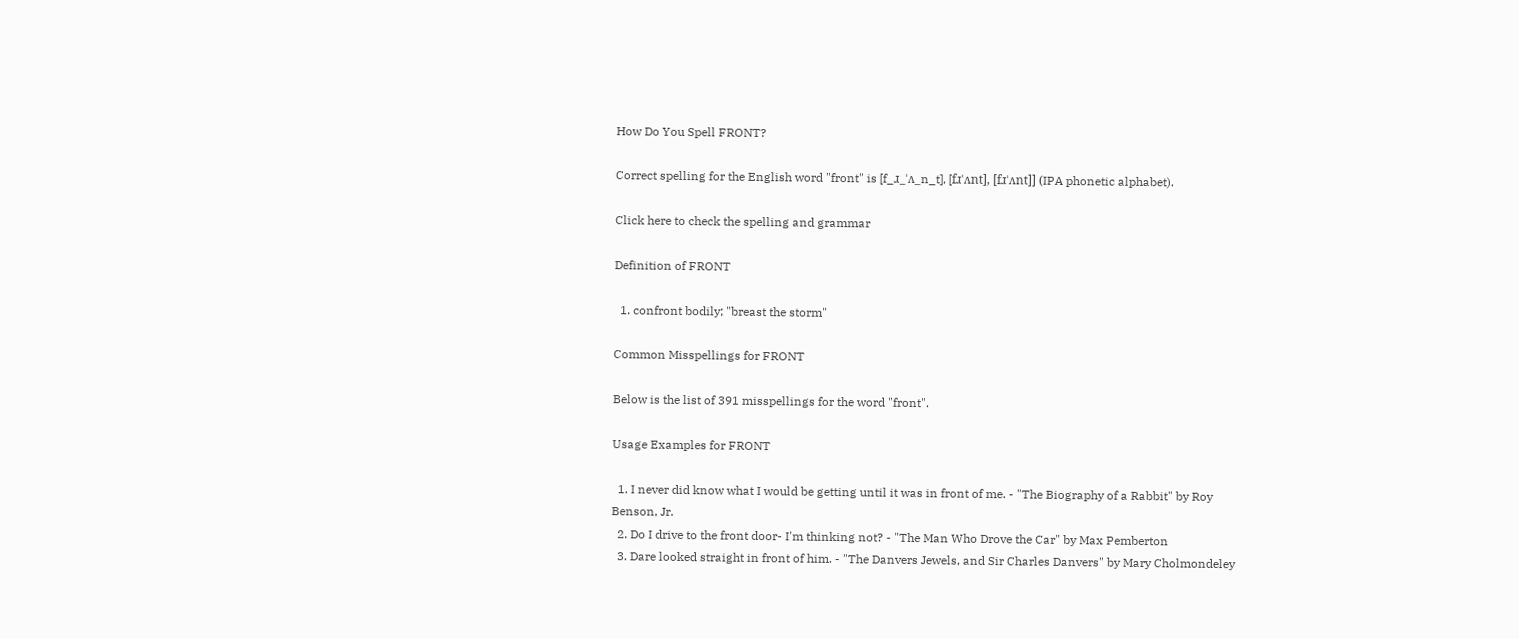How Do You Spell FRONT?

Correct spelling for the English word "front" is [f_ɹ_ˈʌ_n_t], [fɹˈʌnt], [fɹˈʌnt]] (IPA phonetic alphabet).

Click here to check the spelling and grammar

Definition of FRONT

  1. confront bodily; "breast the storm"

Common Misspellings for FRONT

Below is the list of 391 misspellings for the word "front".

Usage Examples for FRONT

  1. I never did know what I would be getting until it was in front of me. - "The Biography of a Rabbit" by Roy Benson, Jr.
  2. Do I drive to the front door- I'm thinking not? - "The Man Who Drove the Car" by Max Pemberton
  3. Dare looked straight in front of him. - "The Danvers Jewels, and Sir Charles Danvers" by Mary Cholmondeley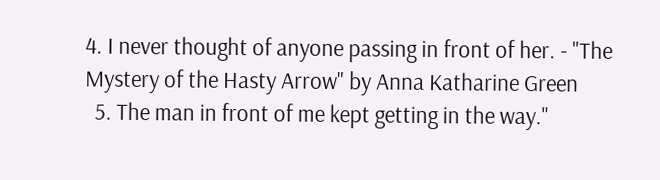4. I never thought of anyone passing in front of her. - "The Mystery of the Hasty Arrow" by Anna Katharine Green
  5. The man in front of me kept getting in the way."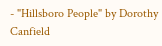- "Hillsboro People" by Dorothy Canfield